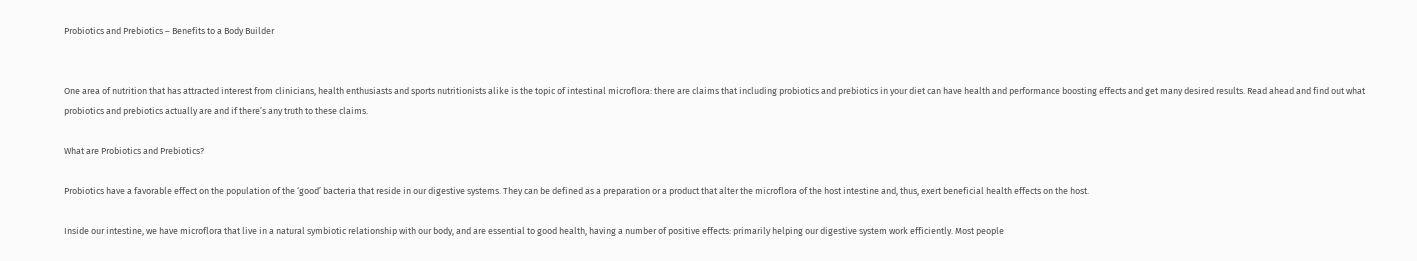Probiotics and Prebiotics – Benefits to a Body Builder


One area of nutrition that has attracted interest from clinicians, health enthusiasts and sports nutritionists alike is the topic of intestinal microflora: there are claims that including probiotics and prebiotics in your diet can have health and performance boosting effects and get many desired results. Read ahead and find out what probiotics and prebiotics actually are and if there’s any truth to these claims.

What are Probiotics and Prebiotics?

Probiotics have a favorable effect on the population of the ‘good’ bacteria that reside in our digestive systems. They can be defined as a preparation or a product that alter the microflora of the host intestine and, thus, exert beneficial health effects on the host.

Inside our intestine, we have microflora that live in a natural symbiotic relationship with our body, and are essential to good health, having a number of positive effects: primarily helping our digestive system work efficiently. Most people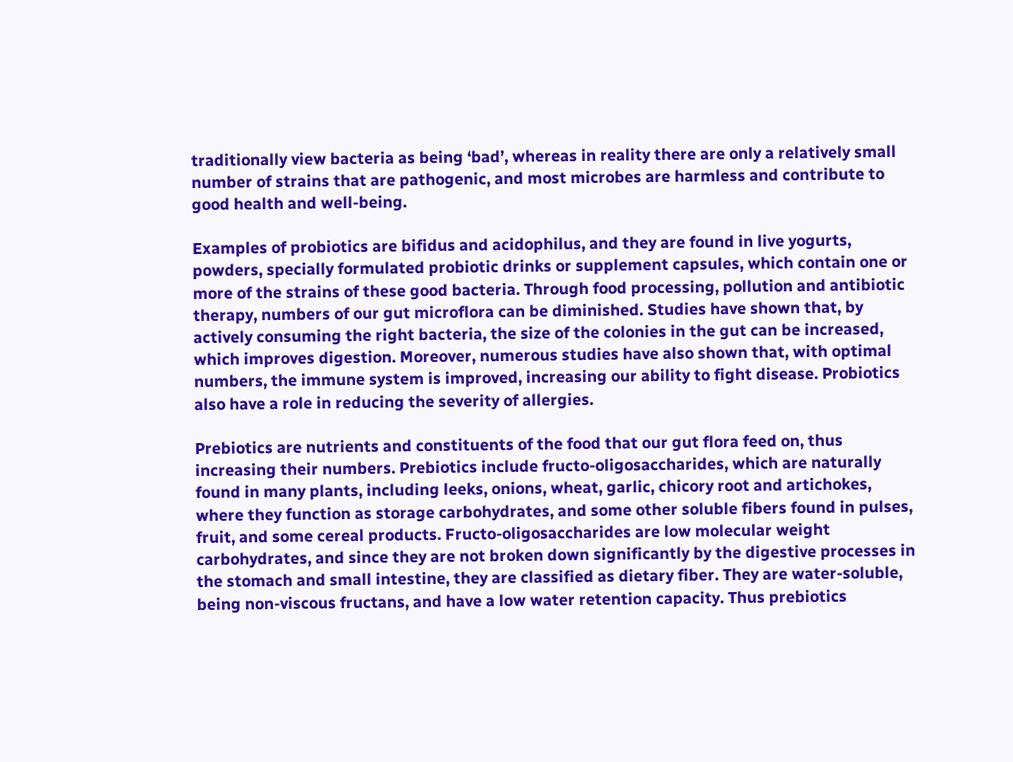traditionally view bacteria as being ‘bad’, whereas in reality there are only a relatively small number of strains that are pathogenic, and most microbes are harmless and contribute to good health and well-being.

Examples of probiotics are bifidus and acidophilus, and they are found in live yogurts, powders, specially formulated probiotic drinks or supplement capsules, which contain one or more of the strains of these good bacteria. Through food processing, pollution and antibiotic therapy, numbers of our gut microflora can be diminished. Studies have shown that, by actively consuming the right bacteria, the size of the colonies in the gut can be increased, which improves digestion. Moreover, numerous studies have also shown that, with optimal numbers, the immune system is improved, increasing our ability to fight disease. Probiotics also have a role in reducing the severity of allergies.

Prebiotics are nutrients and constituents of the food that our gut flora feed on, thus increasing their numbers. Prebiotics include fructo-oligosaccharides, which are naturally found in many plants, including leeks, onions, wheat, garlic, chicory root and artichokes, where they function as storage carbohydrates, and some other soluble fibers found in pulses, fruit, and some cereal products. Fructo-oligosaccharides are low molecular weight carbohydrates, and since they are not broken down significantly by the digestive processes in the stomach and small intestine, they are classified as dietary fiber. They are water-soluble, being non-viscous fructans, and have a low water retention capacity. Thus prebiotics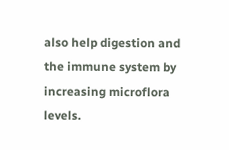also help digestion and the immune system by increasing microflora levels.